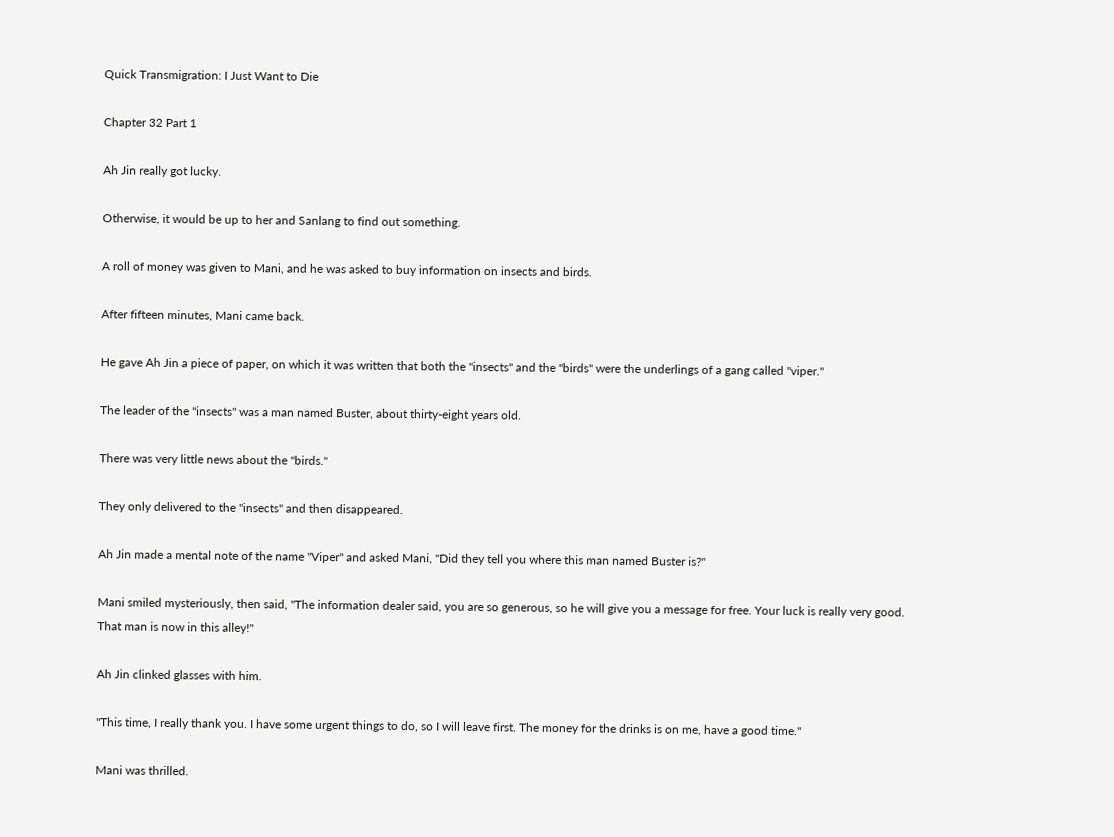Quick Transmigration: I Just Want to Die

Chapter 32 Part 1

Ah Jin really got lucky.

Otherwise, it would be up to her and Sanlang to find out something.

A roll of money was given to Mani, and he was asked to buy information on insects and birds.

After fifteen minutes, Mani came back.

He gave Ah Jin a piece of paper, on which it was written that both the "insects" and the "birds" were the underlings of a gang called "viper."

The leader of the "insects" was a man named Buster, about thirty-eight years old.

There was very little news about the "birds."

They only delivered to the "insects" and then disappeared.

Ah Jin made a mental note of the name "Viper" and asked Mani, "Did they tell you where this man named Buster is?"

Mani smiled mysteriously, then said, "The information dealer said, you are so generous, so he will give you a message for free. Your luck is really very good. That man is now in this alley!"

Ah Jin clinked glasses with him.

"This time, I really thank you. I have some urgent things to do, so I will leave first. The money for the drinks is on me, have a good time."

Mani was thrilled.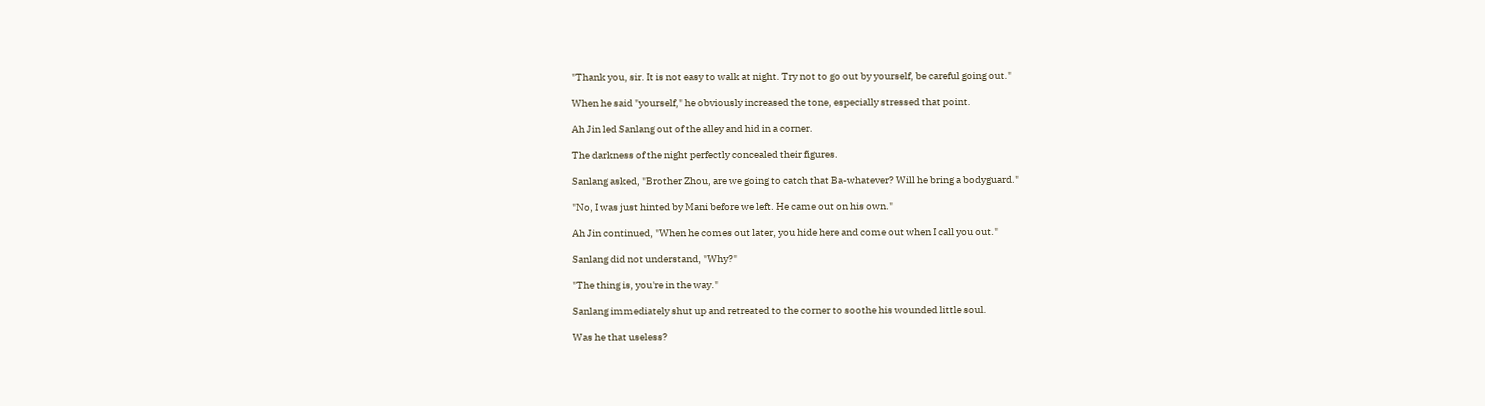"Thank you, sir. It is not easy to walk at night. Try not to go out by yourself, be careful going out."

When he said "yourself," he obviously increased the tone, especially stressed that point.

Ah Jin led Sanlang out of the alley and hid in a corner.

The darkness of the night perfectly concealed their figures.

Sanlang asked, "Brother Zhou, are we going to catch that Ba-whatever? Will he bring a bodyguard."

"No, I was just hinted by Mani before we left. He came out on his own."

Ah Jin continued, "When he comes out later, you hide here and come out when I call you out."

Sanlang did not understand, "Why?"

"The thing is, you're in the way."

Sanlang immediately shut up and retreated to the corner to soothe his wounded little soul.

Was he that useless?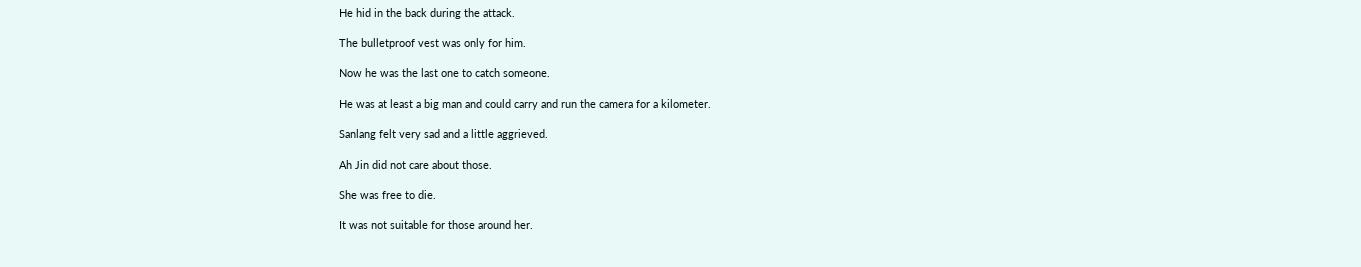He hid in the back during the attack.

The bulletproof vest was only for him.

Now he was the last one to catch someone.

He was at least a big man and could carry and run the camera for a kilometer.

Sanlang felt very sad and a little aggrieved.

Ah Jin did not care about those.

She was free to die.

It was not suitable for those around her.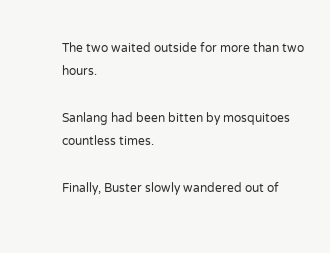The two waited outside for more than two hours.

Sanlang had been bitten by mosquitoes countless times.

Finally, Buster slowly wandered out of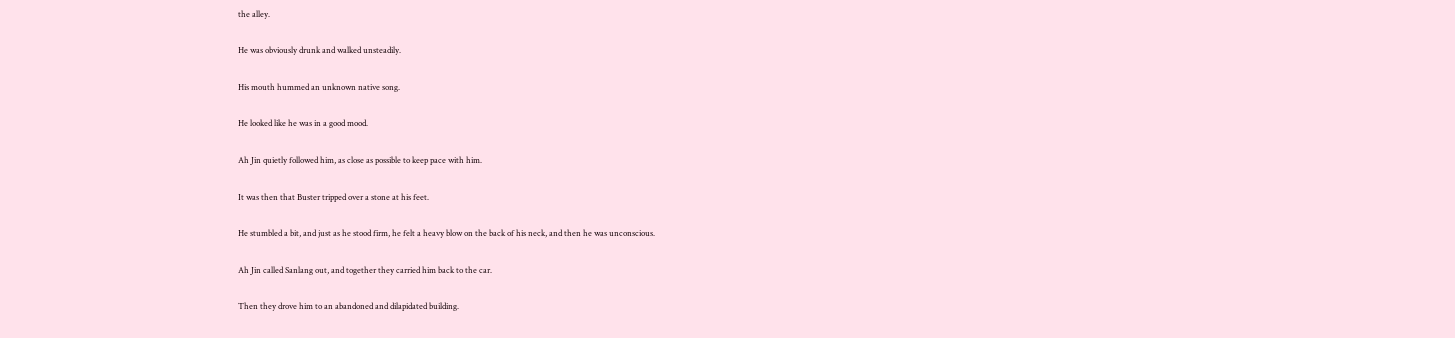the alley.

He was obviously drunk and walked unsteadily.

His mouth hummed an unknown native song.

He looked like he was in a good mood.

Ah Jin quietly followed him, as close as possible to keep pace with him.

It was then that Buster tripped over a stone at his feet.

He stumbled a bit, and just as he stood firm, he felt a heavy blow on the back of his neck, and then he was unconscious.

Ah Jin called Sanlang out, and together they carried him back to the car.

Then they drove him to an abandoned and dilapidated building.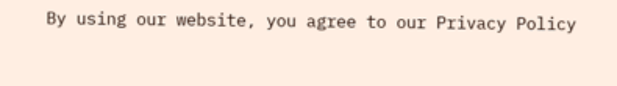By using our website, you agree to our Privacy Policy